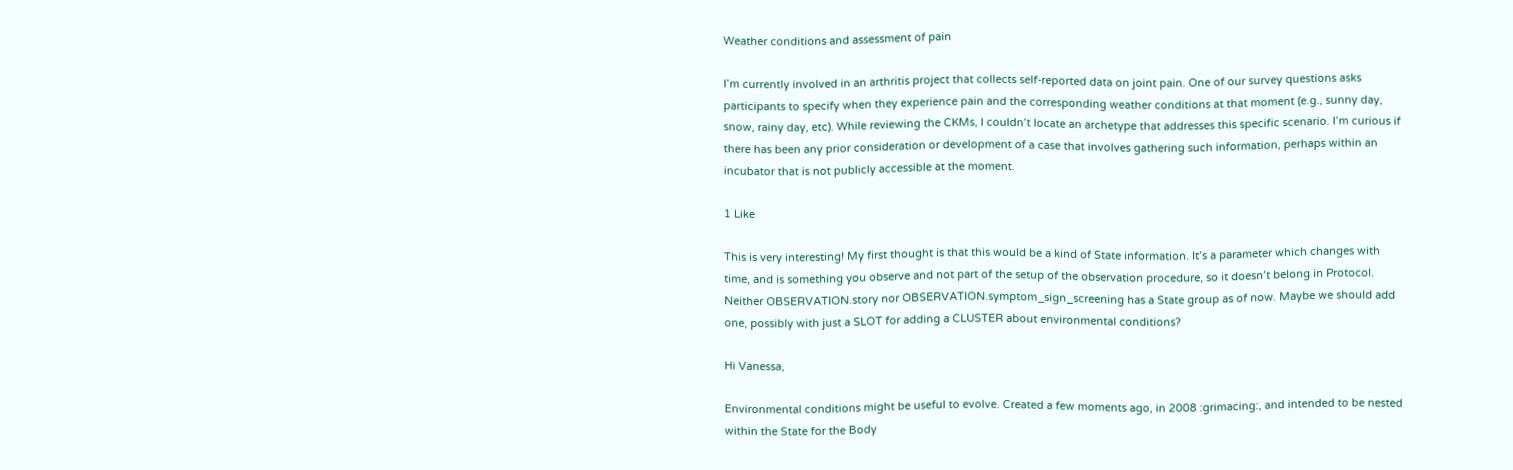Weather conditions and assessment of pain

I’m currently involved in an arthritis project that collects self-reported data on joint pain. One of our survey questions asks participants to specify when they experience pain and the corresponding weather conditions at that moment (e.g., sunny day, snow, rainy day, etc). While reviewing the CKMs, I couldn’t locate an archetype that addresses this specific scenario. I’m curious if there has been any prior consideration or development of a case that involves gathering such information, perhaps within an incubator that is not publicly accessible at the moment.

1 Like

This is very interesting! My first thought is that this would be a kind of State information. It’s a parameter which changes with time, and is something you observe and not part of the setup of the observation procedure, so it doesn’t belong in Protocol. Neither OBSERVATION.story nor OBSERVATION.symptom_sign_screening has a State group as of now. Maybe we should add one, possibly with just a SLOT for adding a CLUSTER about environmental conditions?

Hi Vanessa,

Environmental conditions might be useful to evolve. Created a few moments ago, in 2008 :grimacing:, and intended to be nested within the State for the Body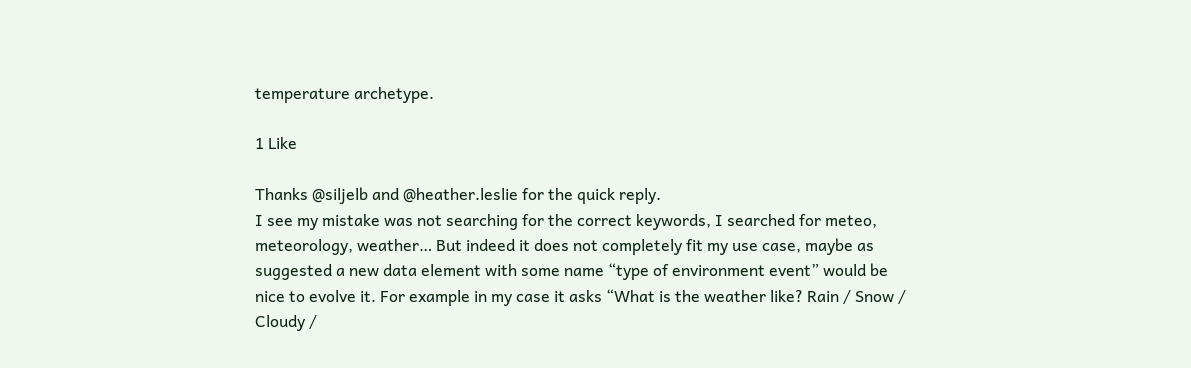temperature archetype.

1 Like

Thanks @siljelb and @heather.leslie for the quick reply.
I see my mistake was not searching for the correct keywords, I searched for meteo, meteorology, weather… But indeed it does not completely fit my use case, maybe as suggested a new data element with some name “type of environment event” would be nice to evolve it. For example in my case it asks “What is the weather like? Rain / Snow / Cloudy /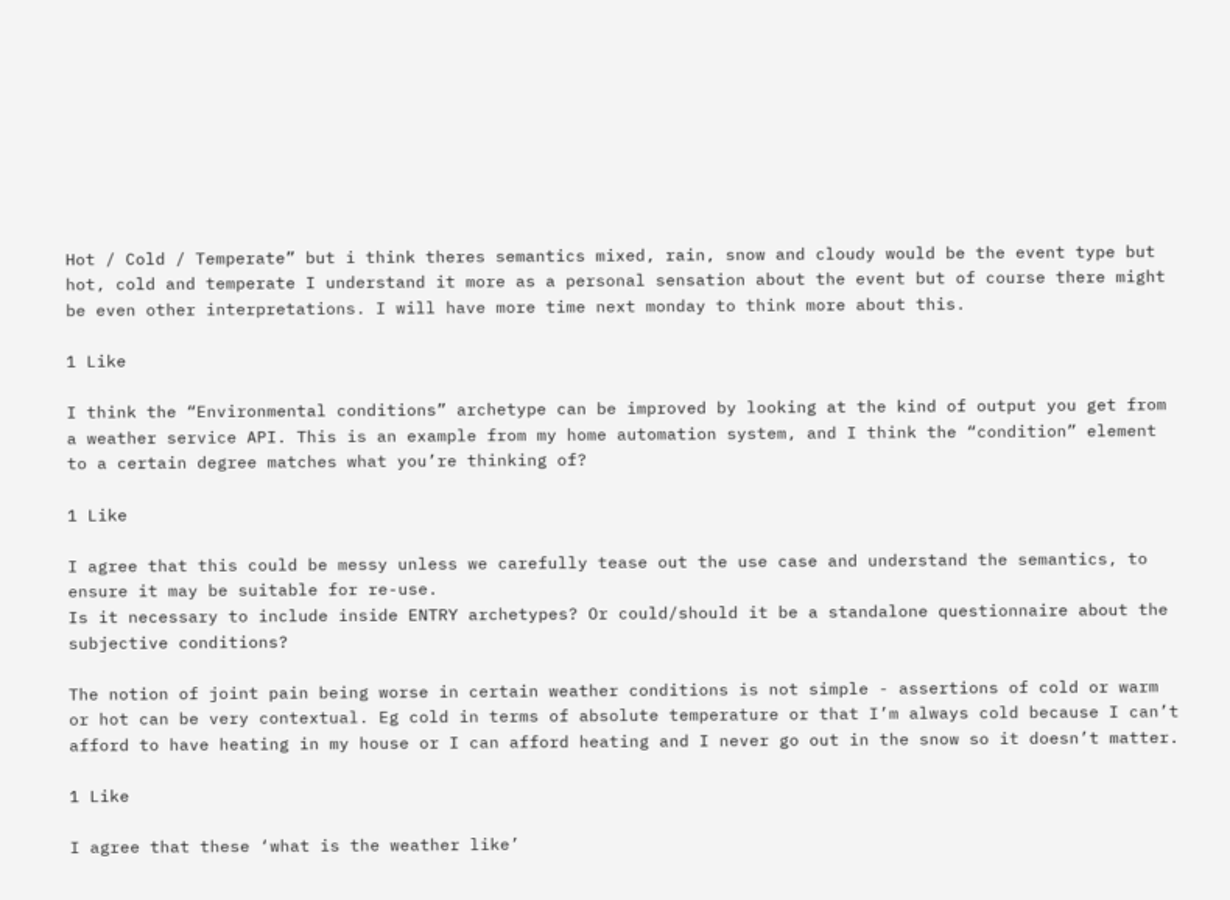Hot / Cold / Temperate” but i think theres semantics mixed, rain, snow and cloudy would be the event type but hot, cold and temperate I understand it more as a personal sensation about the event but of course there might be even other interpretations. I will have more time next monday to think more about this.

1 Like

I think the “Environmental conditions” archetype can be improved by looking at the kind of output you get from a weather service API. This is an example from my home automation system, and I think the “condition” element to a certain degree matches what you’re thinking of?

1 Like

I agree that this could be messy unless we carefully tease out the use case and understand the semantics, to ensure it may be suitable for re-use.
Is it necessary to include inside ENTRY archetypes? Or could/should it be a standalone questionnaire about the subjective conditions?

The notion of joint pain being worse in certain weather conditions is not simple - assertions of cold or warm or hot can be very contextual. Eg cold in terms of absolute temperature or that I’m always cold because I can’t afford to have heating in my house or I can afford heating and I never go out in the snow so it doesn’t matter.

1 Like

I agree that these ‘what is the weather like’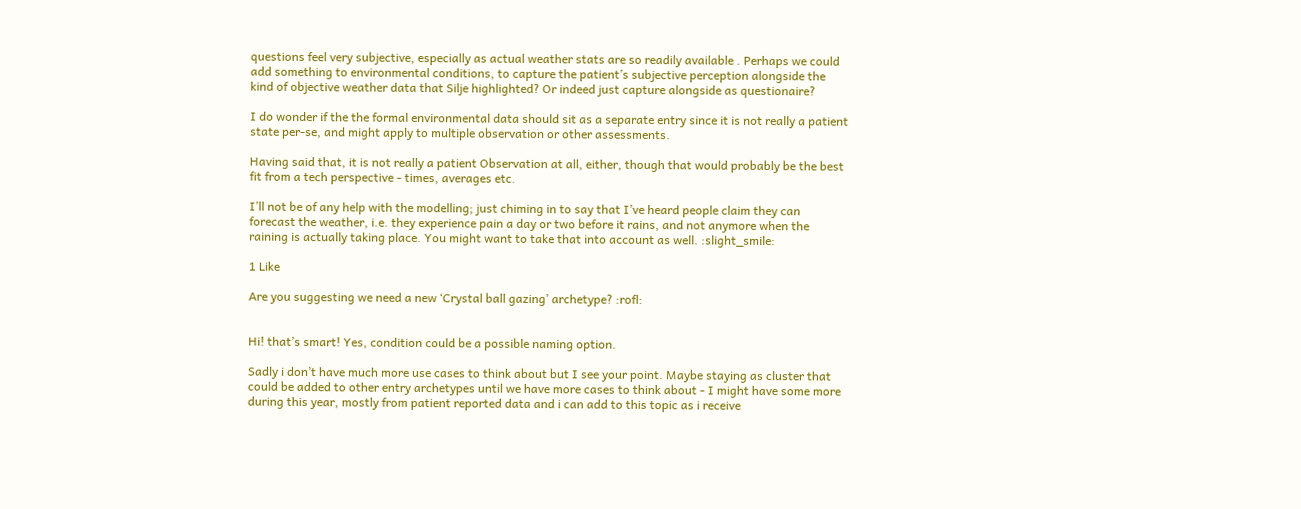questions feel very subjective, especially as actual weather stats are so readily available . Perhaps we could add something to environmental conditions, to capture the patient’s subjective perception alongside the kind of objective weather data that Silje highlighted? Or indeed just capture alongside as questionaire?

I do wonder if the the formal environmental data should sit as a separate entry since it is not really a patient state per-se, and might apply to multiple observation or other assessments.

Having said that, it is not really a patient Observation at all, either, though that would probably be the best fit from a tech perspective - times, averages etc.

I’ll not be of any help with the modelling; just chiming in to say that I’ve heard people claim they can forecast the weather, i.e. they experience pain a day or two before it rains, and not anymore when the raining is actually taking place. You might want to take that into account as well. :slight_smile:

1 Like

Are you suggesting we need a new ‘Crystal ball gazing’ archetype? :rofl:


Hi! that’s smart! Yes, condition could be a possible naming option.

Sadly i don’t have much more use cases to think about but I see your point. Maybe staying as cluster that could be added to other entry archetypes until we have more cases to think about - I might have some more during this year, mostly from patient reported data and i can add to this topic as i receive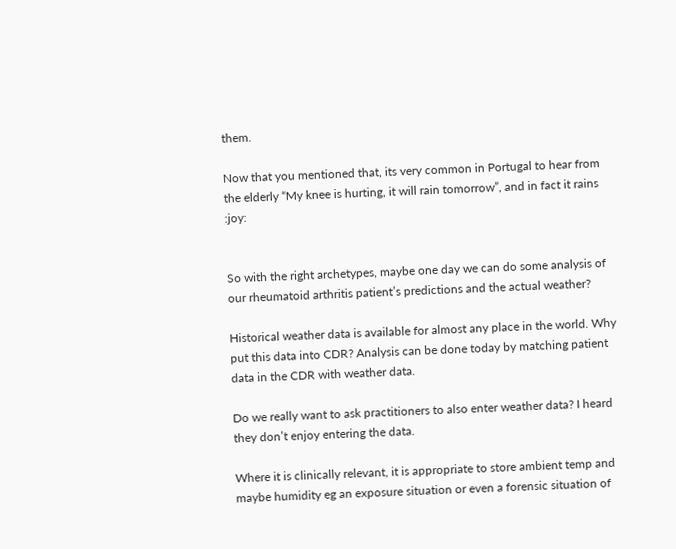them.

Now that you mentioned that, its very common in Portugal to hear from the elderly “My knee is hurting, it will rain tomorrow”, and in fact it rains :joy:


So with the right archetypes, maybe one day we can do some analysis of our rheumatoid arthritis patient’s predictions and the actual weather?

Historical weather data is available for almost any place in the world. Why put this data into CDR? Analysis can be done today by matching patient data in the CDR with weather data.

Do we really want to ask practitioners to also enter weather data? I heard they don’t enjoy entering the data.

Where it is clinically relevant, it is appropriate to store ambient temp and maybe humidity eg an exposure situation or even a forensic situation of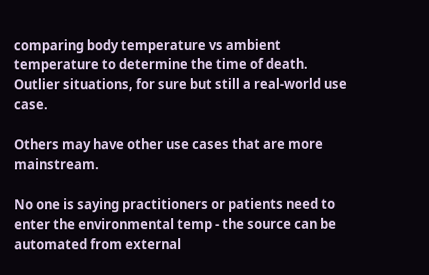comparing body temperature vs ambient temperature to determine the time of death. Outlier situations, for sure but still a real-world use case.

Others may have other use cases that are more mainstream.

No one is saying practitioners or patients need to enter the environmental temp - the source can be automated from external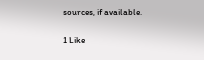sources, if available.

1 Like